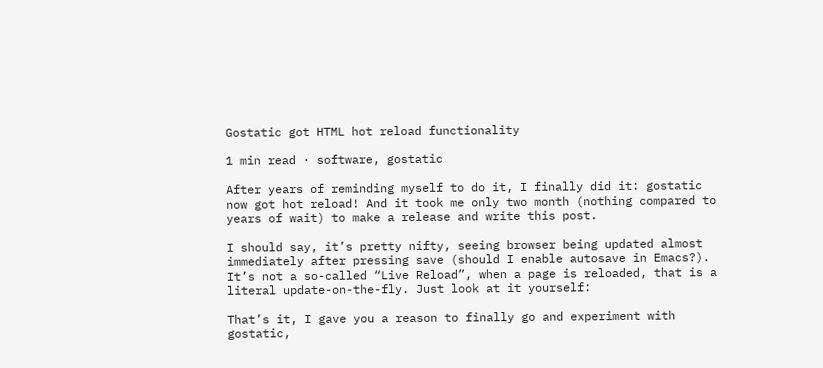Gostatic got HTML hot reload functionality

1 min read · software, gostatic

After years of reminding myself to do it, I finally did it: gostatic now got hot reload! And it took me only two month (nothing compared to years of wait) to make a release and write this post.

I should say, it’s pretty nifty, seeing browser being updated almost immediately after pressing save (should I enable autosave in Emacs?). It’s not a so-called “Live Reload”, when a page is reloaded, that is a literal update-on-the-fly. Just look at it yourself:

That’s it, I gave you a reason to finally go and experiment with gostatic,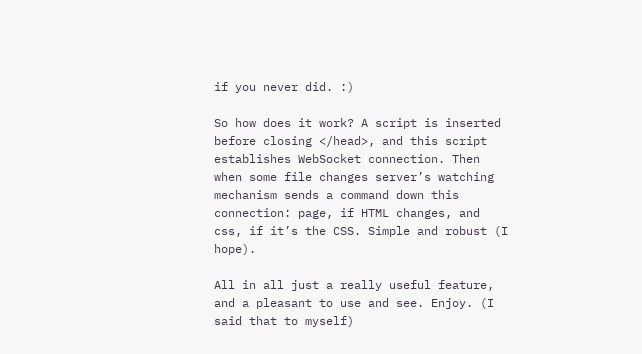if you never did. :)

So how does it work? A script is inserted before closing </head>, and this script establishes WebSocket connection. Then when some file changes server’s watching mechanism sends a command down this connection: page, if HTML changes, and css, if it’s the CSS. Simple and robust (I hope).

All in all just a really useful feature, and a pleasant to use and see. Enjoy. (I said that to myself)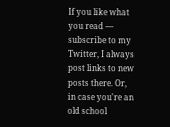If you like what you read — subscribe to my Twitter, I always post links to new posts there. Or, in case you're an old school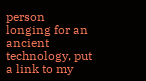person longing for an ancient technology, put a link to my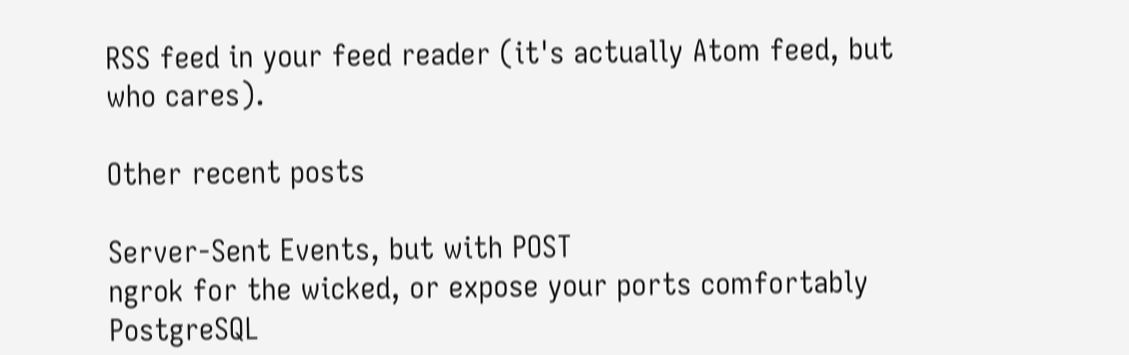RSS feed in your feed reader (it's actually Atom feed, but who cares).

Other recent posts

Server-Sent Events, but with POST
ngrok for the wicked, or expose your ports comfortably
PostgreSQL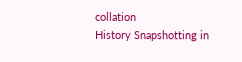collation
History Snapshotting in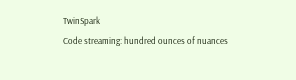TwinSpark
Code streaming: hundred ounces of nuances